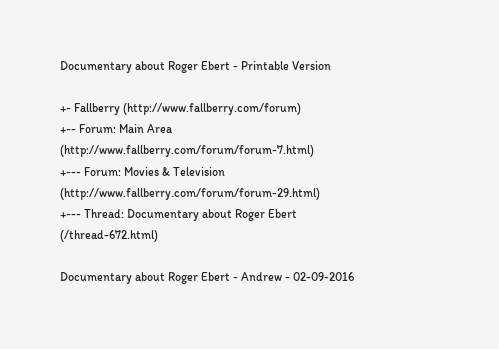Documentary about Roger Ebert - Printable Version

+- Fallberry (http://www.fallberry.com/forum)
+-- Forum: Main Area (http://www.fallberry.com/forum/forum-7.html)
+--- Forum: Movies & Television (http://www.fallberry.com/forum/forum-29.html)
+--- Thread: Documentary about Roger Ebert (/thread-672.html)

Documentary about Roger Ebert - Andrew - 02-09-2016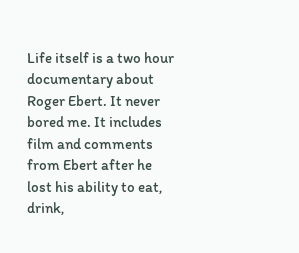Life itself is a two hour documentary about Roger Ebert. It never bored me. It includes film and comments from Ebert after he lost his ability to eat, drink,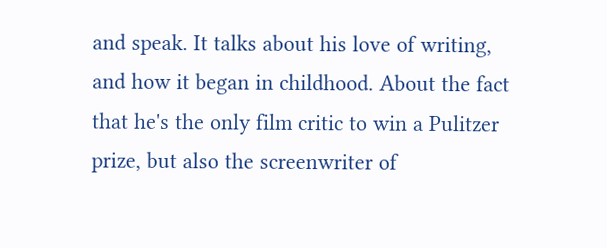and speak. It talks about his love of writing, and how it began in childhood. About the fact that he's the only film critic to win a Pulitzer prize, but also the screenwriter of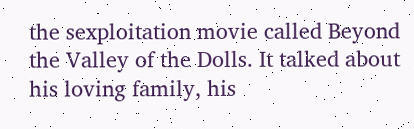the sexploitation movie called Beyond the Valley of the Dolls. It talked about his loving family, his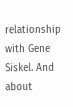relationship with Gene Siskel. And about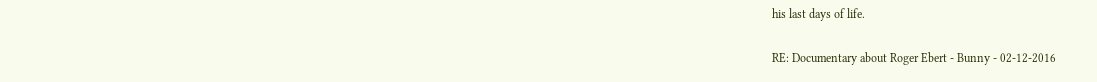his last days of life.

RE: Documentary about Roger Ebert - Bunny - 02-12-2016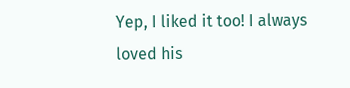Yep, I liked it too! I always loved his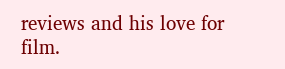reviews and his love for film.